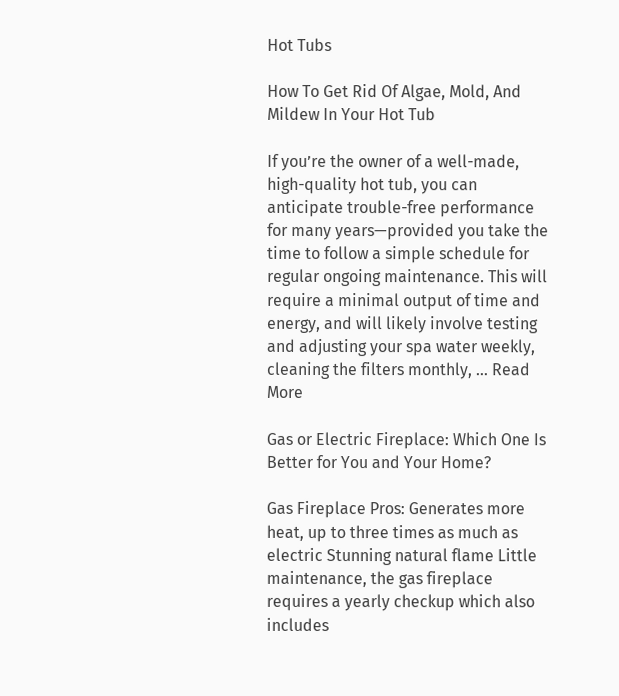Hot Tubs

How To Get Rid Of Algae, Mold, And Mildew In Your Hot Tub

If you’re the owner of a well-made, high-quality hot tub, you can anticipate trouble-free performance for many years—provided you take the time to follow a simple schedule for regular ongoing maintenance. This will require a minimal output of time and energy, and will likely involve testing and adjusting your spa water weekly, cleaning the filters monthly, … Read More

Gas or Electric Fireplace: Which One Is Better for You and Your Home?

Gas Fireplace Pros: Generates more heat, up to three times as much as electric Stunning natural flame Little maintenance, the gas fireplace requires a yearly checkup which also includes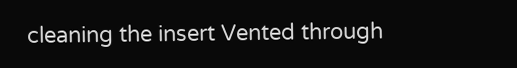cleaning the insert Vented through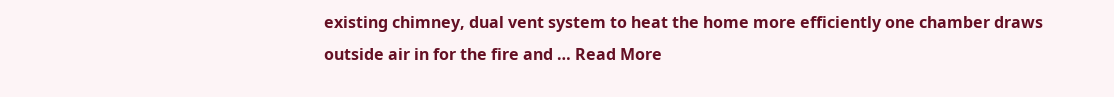existing chimney, dual vent system to heat the home more efficiently one chamber draws outside air in for the fire and … Read More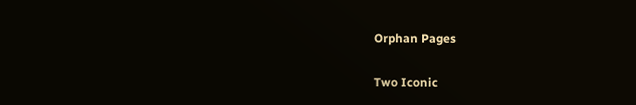Orphan Pages

Two Iconic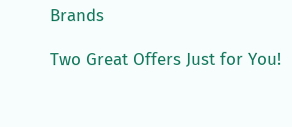Brands

Two Great Offers Just for You!